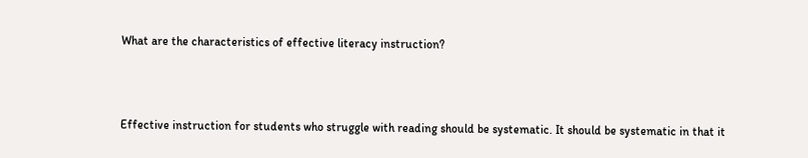What are the characteristics of effective literacy instruction?



Effective instruction for students who struggle with reading should be systematic. It should be systematic in that it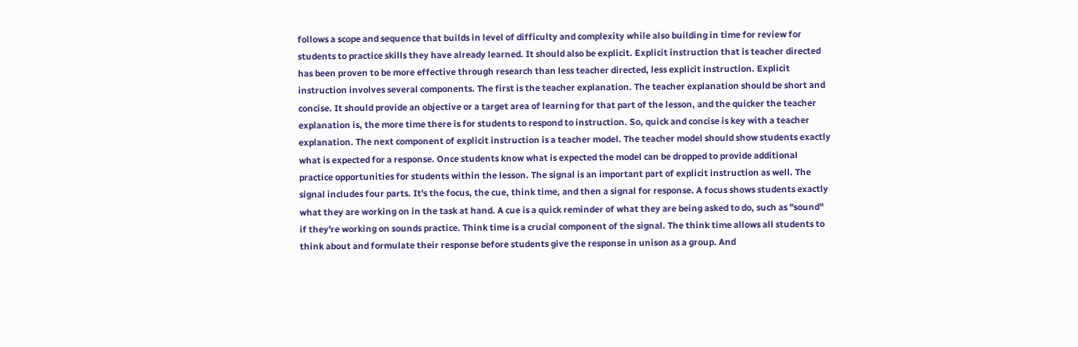follows a scope and sequence that builds in level of difficulty and complexity while also building in time for review for students to practice skills they have already learned. It should also be explicit. Explicit instruction that is teacher directed has been proven to be more effective through research than less teacher directed, less explicit instruction. Explicit instruction involves several components. The first is the teacher explanation. The teacher explanation should be short and concise. It should provide an objective or a target area of learning for that part of the lesson, and the quicker the teacher explanation is, the more time there is for students to respond to instruction. So, quick and concise is key with a teacher explanation. The next component of explicit instruction is a teacher model. The teacher model should show students exactly what is expected for a response. Once students know what is expected the model can be dropped to provide additional practice opportunities for students within the lesson. The signal is an important part of explicit instruction as well. The signal includes four parts. It's the focus, the cue, think time, and then a signal for response. A focus shows students exactly what they are working on in the task at hand. A cue is a quick reminder of what they are being asked to do, such as "sound" if they're working on sounds practice. Think time is a crucial component of the signal. The think time allows all students to think about and formulate their response before students give the response in unison as a group. And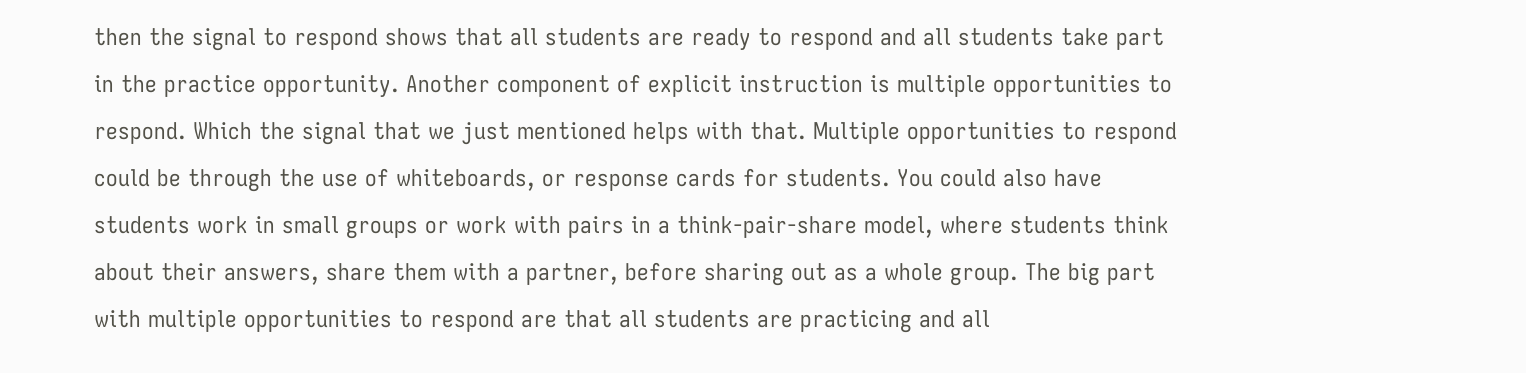then the signal to respond shows that all students are ready to respond and all students take part in the practice opportunity. Another component of explicit instruction is multiple opportunities to respond. Which the signal that we just mentioned helps with that. Multiple opportunities to respond could be through the use of whiteboards, or response cards for students. You could also have students work in small groups or work with pairs in a think-pair-share model, where students think about their answers, share them with a partner, before sharing out as a whole group. The big part with multiple opportunities to respond are that all students are practicing and all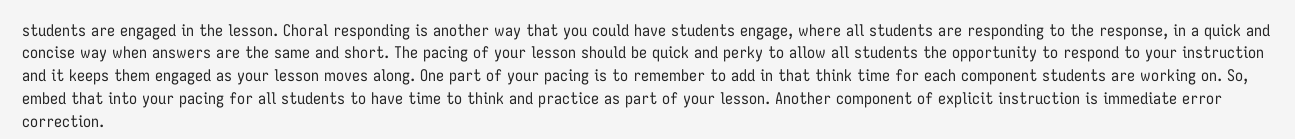students are engaged in the lesson. Choral responding is another way that you could have students engage, where all students are responding to the response, in a quick and concise way when answers are the same and short. The pacing of your lesson should be quick and perky to allow all students the opportunity to respond to your instruction and it keeps them engaged as your lesson moves along. One part of your pacing is to remember to add in that think time for each component students are working on. So, embed that into your pacing for all students to have time to think and practice as part of your lesson. Another component of explicit instruction is immediate error correction.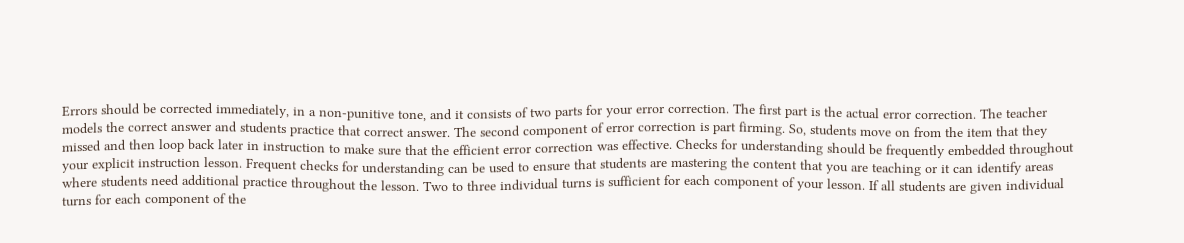Errors should be corrected immediately, in a non-punitive tone, and it consists of two parts for your error correction. The first part is the actual error correction. The teacher models the correct answer and students practice that correct answer. The second component of error correction is part firming. So, students move on from the item that they missed and then loop back later in instruction to make sure that the efficient error correction was effective. Checks for understanding should be frequently embedded throughout your explicit instruction lesson. Frequent checks for understanding can be used to ensure that students are mastering the content that you are teaching or it can identify areas where students need additional practice throughout the lesson. Two to three individual turns is sufficient for each component of your lesson. If all students are given individual turns for each component of the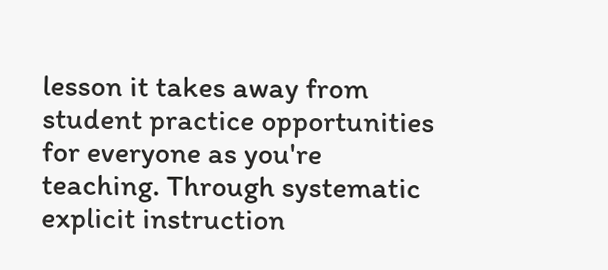lesson it takes away from student practice opportunities for everyone as you're teaching. Through systematic explicit instruction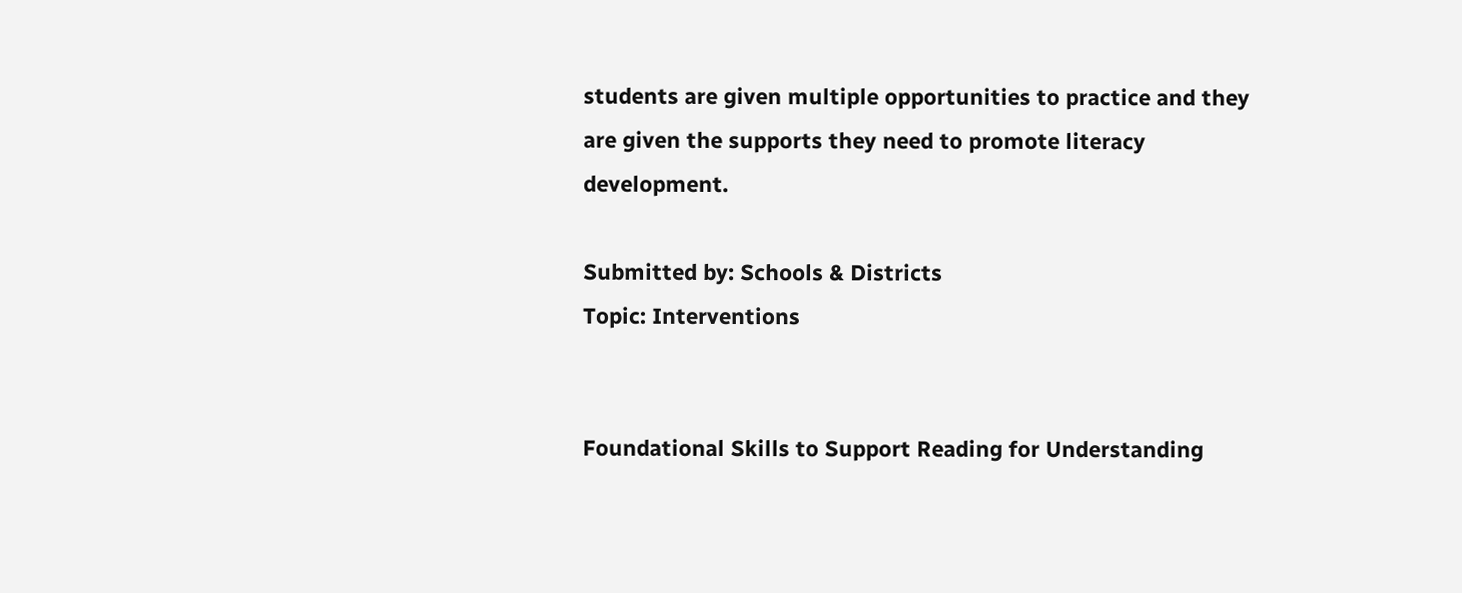students are given multiple opportunities to practice and they are given the supports they need to promote literacy development.

Submitted by: Schools & Districts
Topic: Interventions


Foundational Skills to Support Reading for Understanding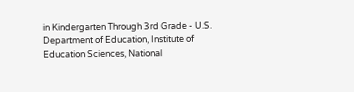in Kindergarten Through 3rd Grade - U.S. Department of Education, Institute of Education Sciences, National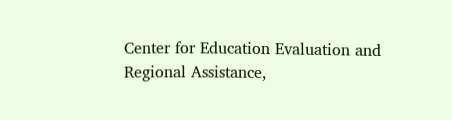Center for Education Evaluation and Regional Assistance,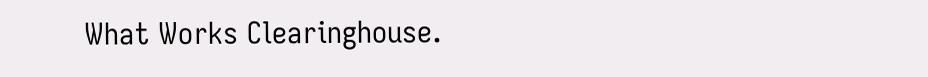What Works Clearinghouse.